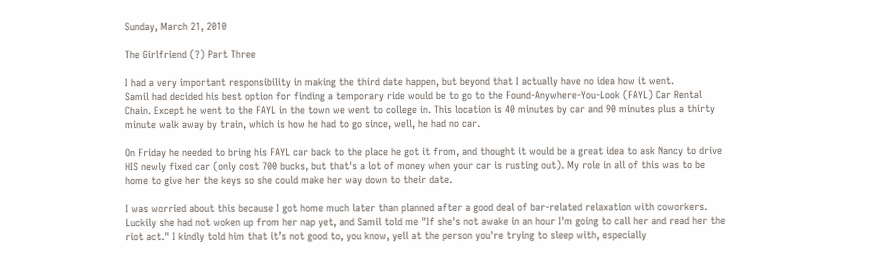Sunday, March 21, 2010

The Girlfriend (?) Part Three

I had a very important responsibility in making the third date happen, but beyond that I actually have no idea how it went.
Samil had decided his best option for finding a temporary ride would be to go to the Found-Anywhere-You-Look (FAYL) Car Rental Chain. Except he went to the FAYL in the town we went to college in. This location is 40 minutes by car and 90 minutes plus a thirty minute walk away by train, which is how he had to go since, well, he had no car.

On Friday he needed to bring his FAYL car back to the place he got it from, and thought it would be a great idea to ask Nancy to drive HIS newly fixed car (only cost 700 bucks, but that's a lot of money when your car is rusting out). My role in all of this was to be home to give her the keys so she could make her way down to their date.

I was worried about this because I got home much later than planned after a good deal of bar-related relaxation with coworkers. Luckily she had not woken up from her nap yet, and Samil told me "If she's not awake in an hour I'm going to call her and read her the riot act." I kindly told him that it’s not good to, you know, yell at the person you're trying to sleep with, especially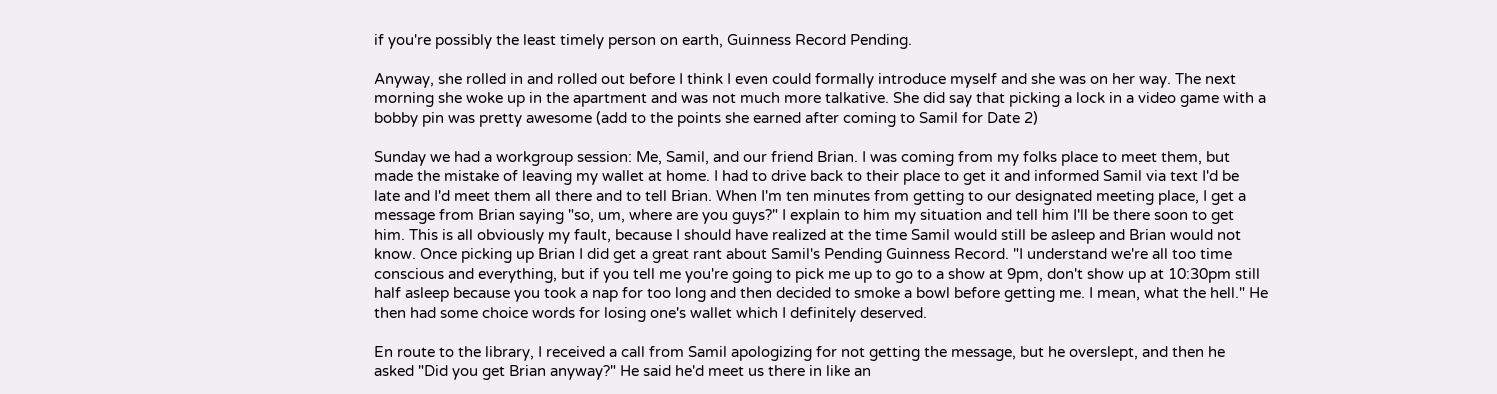if you're possibly the least timely person on earth, Guinness Record Pending.

Anyway, she rolled in and rolled out before I think I even could formally introduce myself and she was on her way. The next morning she woke up in the apartment and was not much more talkative. She did say that picking a lock in a video game with a bobby pin was pretty awesome (add to the points she earned after coming to Samil for Date 2)

Sunday we had a workgroup session: Me, Samil, and our friend Brian. I was coming from my folks place to meet them, but made the mistake of leaving my wallet at home. I had to drive back to their place to get it and informed Samil via text I'd be late and I'd meet them all there and to tell Brian. When I'm ten minutes from getting to our designated meeting place, I get a message from Brian saying "so, um, where are you guys?" I explain to him my situation and tell him I'll be there soon to get him. This is all obviously my fault, because I should have realized at the time Samil would still be asleep and Brian would not know. Once picking up Brian I did get a great rant about Samil's Pending Guinness Record. "I understand we're all too time conscious and everything, but if you tell me you're going to pick me up to go to a show at 9pm, don't show up at 10:30pm still half asleep because you took a nap for too long and then decided to smoke a bowl before getting me. I mean, what the hell." He then had some choice words for losing one's wallet which I definitely deserved.

En route to the library, I received a call from Samil apologizing for not getting the message, but he overslept, and then he asked "Did you get Brian anyway?" He said he'd meet us there in like an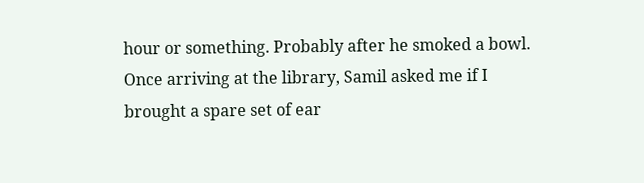hour or something. Probably after he smoked a bowl.
Once arriving at the library, Samil asked me if I brought a spare set of ear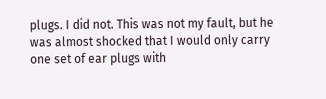plugs. I did not. This was not my fault, but he was almost shocked that I would only carry one set of ear plugs with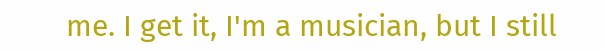me. I get it, I'm a musician, but I still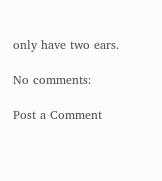only have two ears.

No comments:

Post a Comment